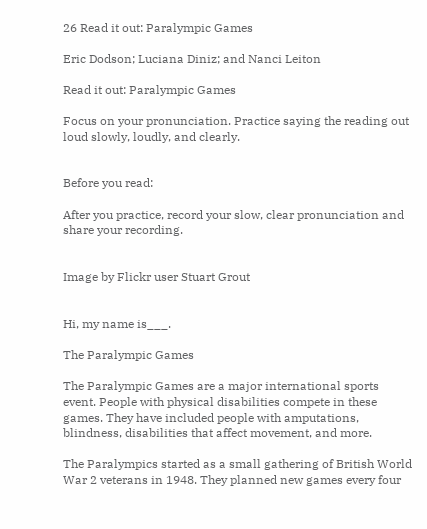26 Read it out: Paralympic Games

Eric Dodson; Luciana Diniz; and Nanci Leiton

Read it out: Paralympic Games

Focus on your pronunciation. Practice saying the reading out loud slowly, loudly, and clearly.


Before you read:

After you practice, record your slow, clear pronunciation and share your recording.


Image by Flickr user Stuart Grout


Hi, my name is___.

The Paralympic Games

The Paralympic Games are a major international sports event. People with physical disabilities compete in these games. They have included people with amputations, blindness, disabilities that affect movement, and more.

The Paralympics started as a small gathering of British World War 2 veterans in 1948. They planned new games every four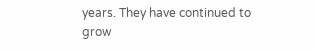years. They have continued to grow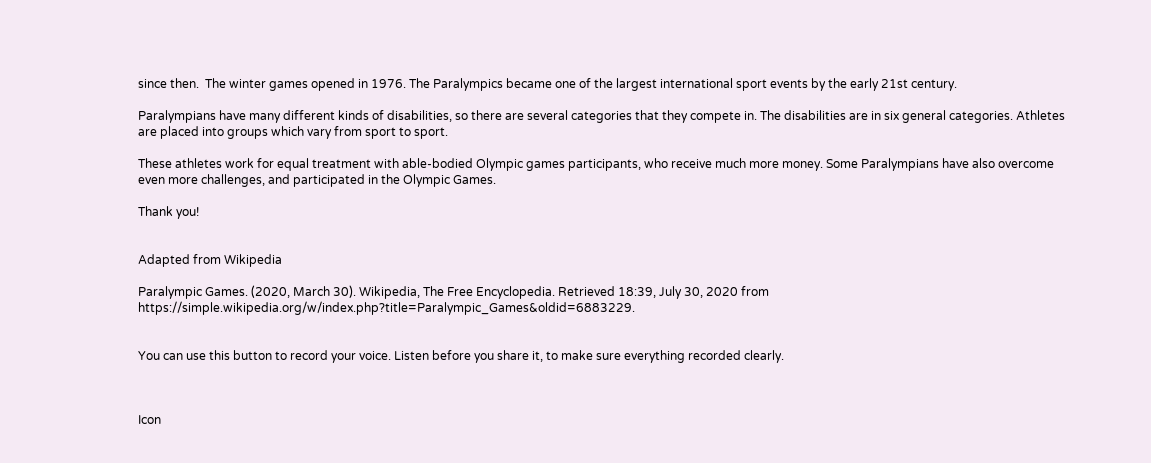since then.  The winter games opened in 1976. The Paralympics became one of the largest international sport events by the early 21st century.

Paralympians have many different kinds of disabilities, so there are several categories that they compete in. The disabilities are in six general categories. Athletes are placed into groups which vary from sport to sport.

These athletes work for equal treatment with able-bodied Olympic games participants, who receive much more money. Some Paralympians have also overcome even more challenges, and participated in the Olympic Games.

Thank you!


Adapted from Wikipedia

Paralympic Games. (2020, March 30). Wikipedia, The Free Encyclopedia. Retrieved 18:39, July 30, 2020 from https://simple.wikipedia.org/w/index.php?title=Paralympic_Games&oldid=6883229.


You can use this button to record your voice. Listen before you share it, to make sure everything recorded clearly.



Icon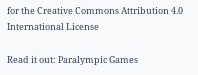for the Creative Commons Attribution 4.0 International License

Read it out: Paralympic Games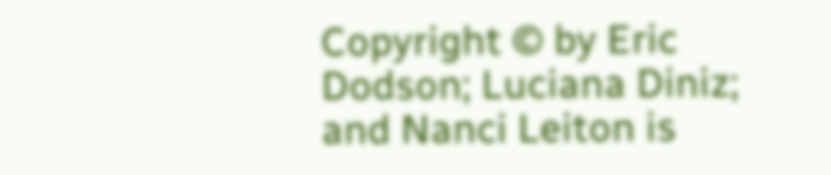Copyright © by Eric Dodson; Luciana Diniz; and Nanci Leiton is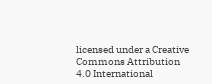licensed under a Creative Commons Attribution 4.0 International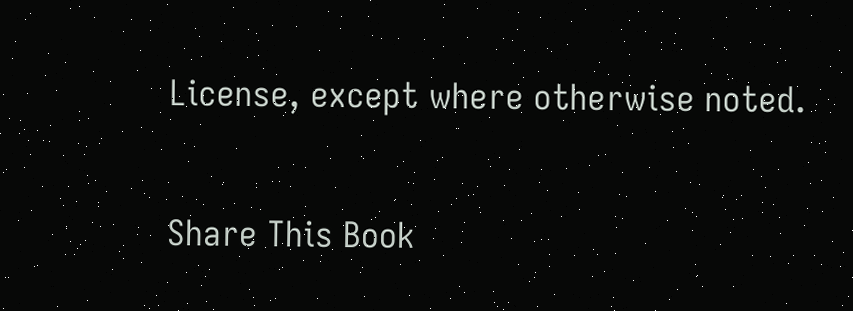License, except where otherwise noted.

Share This Book